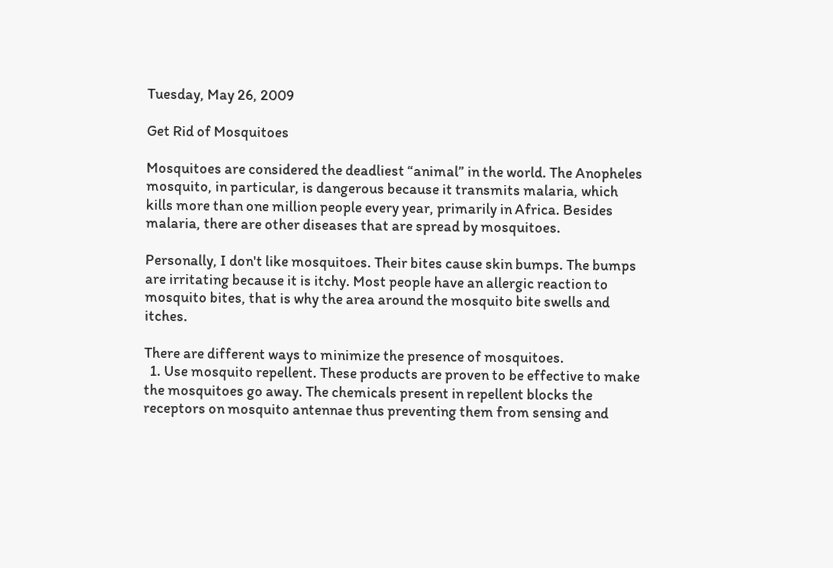Tuesday, May 26, 2009

Get Rid of Mosquitoes

Mosquitoes are considered the deadliest “animal” in the world. The Anopheles mosquito, in particular, is dangerous because it transmits malaria, which kills more than one million people every year, primarily in Africa. Besides malaria, there are other diseases that are spread by mosquitoes.

Personally, I don't like mosquitoes. Their bites cause skin bumps. The bumps are irritating because it is itchy. Most people have an allergic reaction to mosquito bites, that is why the area around the mosquito bite swells and itches.

There are different ways to minimize the presence of mosquitoes.
  1. Use mosquito repellent. These products are proven to be effective to make the mosquitoes go away. The chemicals present in repellent blocks the receptors on mosquito antennae thus preventing them from sensing and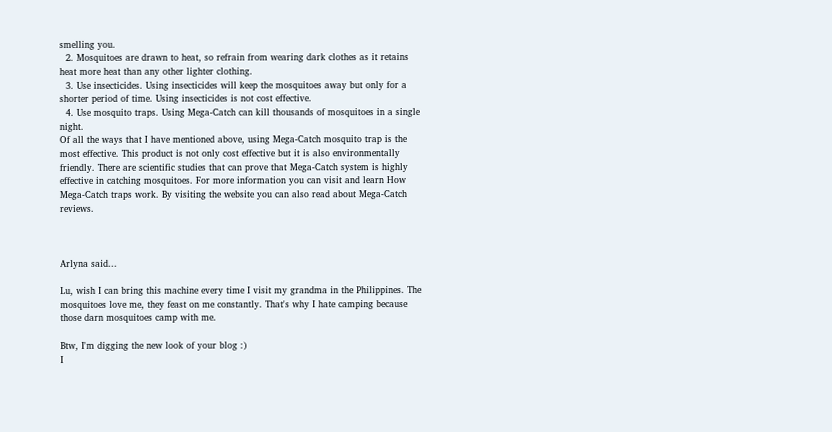smelling you.
  2. Mosquitoes are drawn to heat, so refrain from wearing dark clothes as it retains heat more heat than any other lighter clothing.
  3. Use insecticides. Using insecticides will keep the mosquitoes away but only for a shorter period of time. Using insecticides is not cost effective.
  4. Use mosquito traps. Using Mega-Catch can kill thousands of mosquitoes in a single night.
Of all the ways that I have mentioned above, using Mega-Catch mosquito trap is the most effective. This product is not only cost effective but it is also environmentally friendly. There are scientific studies that can prove that Mega-Catch system is highly effective in catching mosquitoes. For more information you can visit and learn How Mega-Catch traps work. By visiting the website you can also read about Mega-Catch reviews.



Arlyna said...

Lu, wish I can bring this machine every time I visit my grandma in the Philippines. The mosquitoes love me, they feast on me constantly. That's why I hate camping because those darn mosquitoes camp with me.

Btw, I'm digging the new look of your blog :)
I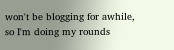won't be blogging for awhile, so I'm doing my rounds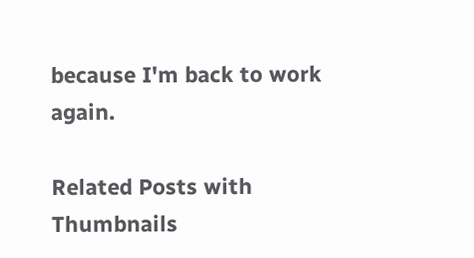because I'm back to work again.

Related Posts with Thumbnails